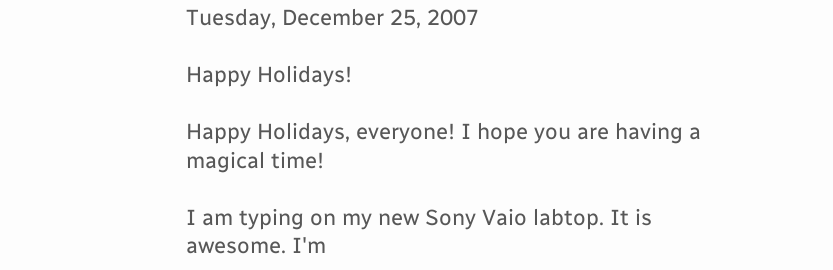Tuesday, December 25, 2007

Happy Holidays!

Happy Holidays, everyone! I hope you are having a magical time!

I am typing on my new Sony Vaio labtop. It is awesome. I'm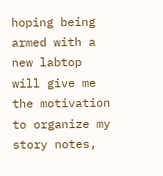hoping being armed with a new labtop will give me the motivation to organize my story notes,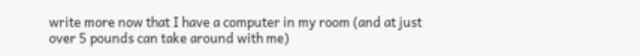write more now that I have a computer in my room (and at just over 5 pounds can take around with me)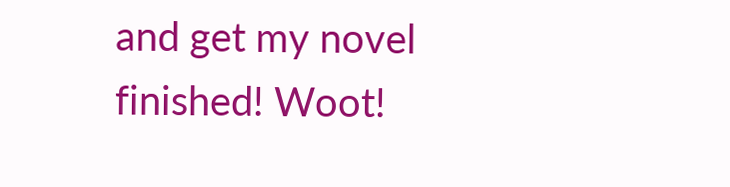and get my novel finished! Woot!